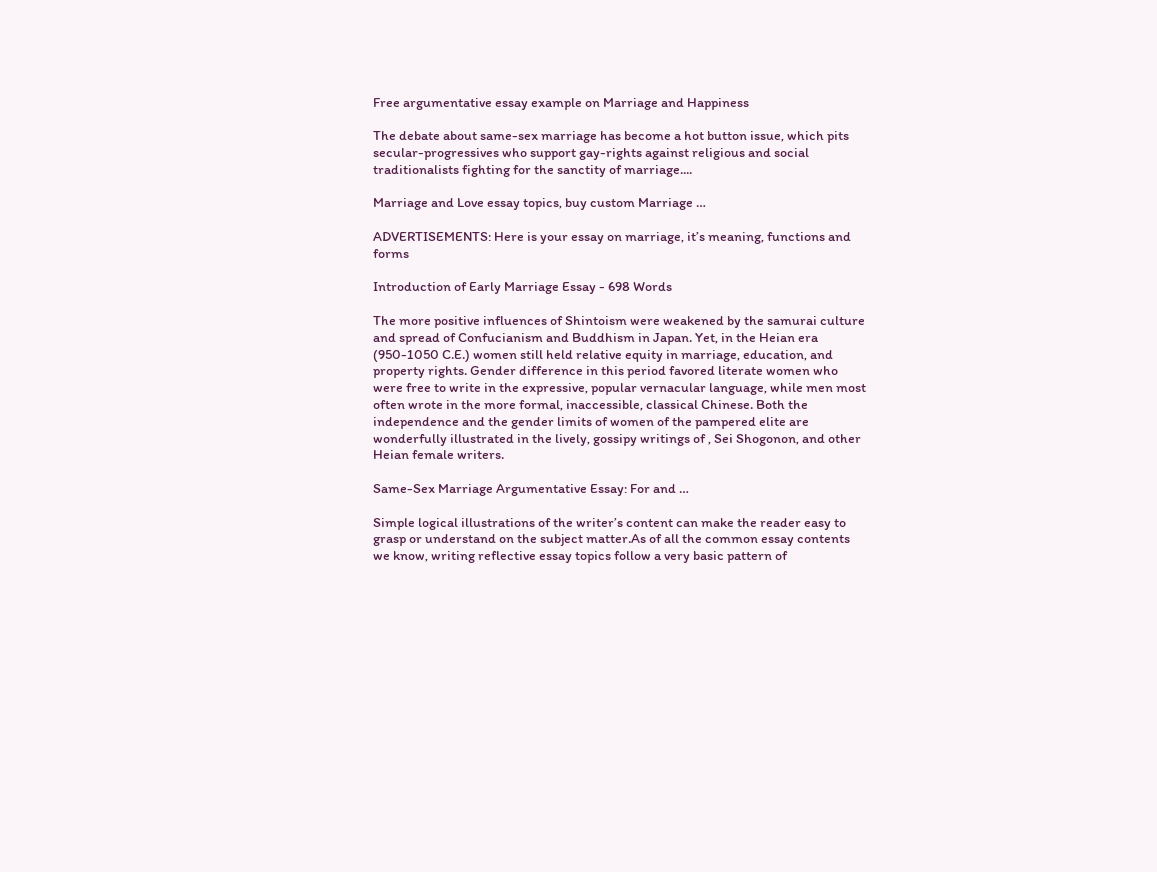Free argumentative essay example on Marriage and Happiness

The debate about same-sex marriage has become a hot button issue, which pits secular-progressives who support gay-rights against religious and social traditionalists fighting for the sanctity of marriage....

Marriage and Love essay topics, buy custom Marriage …

ADVERTISEMENTS: Here is your essay on marriage, it’s meaning, functions and forms

Introduction of Early Marriage Essay - 698 Words

The more positive influences of Shintoism were weakened by the samurai culture and spread of Confucianism and Buddhism in Japan. Yet, in the Heian era (950-1050 C.E.) women still held relative equity in marriage, education, and property rights. Gender difference in this period favored literate women who were free to write in the expressive, popular vernacular language, while men most often wrote in the more formal, inaccessible, classical Chinese. Both the independence and the gender limits of women of the pampered elite are wonderfully illustrated in the lively, gossipy writings of , Sei Shogonon, and other Heian female writers.

Same-Sex Marriage Argumentative Essay: For and …

Simple logical illustrations of the writer’s content can make the reader easy to grasp or understand on the subject matter.As of all the common essay contents we know, writing reflective essay topics follow a very basic pattern of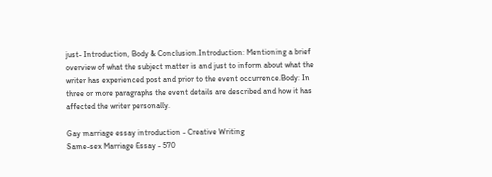just- Introduction, Body & Conclusion.Introduction: Mentioning a brief overview of what the subject matter is and just to inform about what the writer has experienced post and prior to the event occurrence.Body: In three or more paragraphs the event details are described and how it has affected the writer personally.

Gay marriage essay introduction - Creative Writing
Same-sex Marriage Essay - 570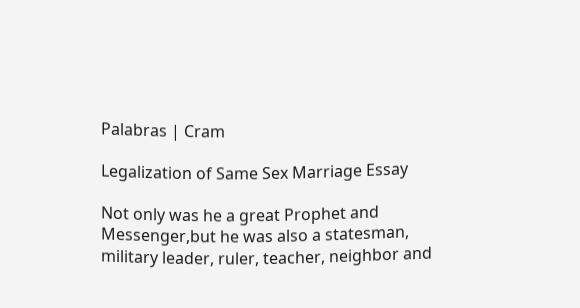Palabras | Cram

Legalization of Same Sex Marriage Essay

Not only was he a great Prophet and Messenger,but he was also a statesman, military leader, ruler, teacher, neighbor and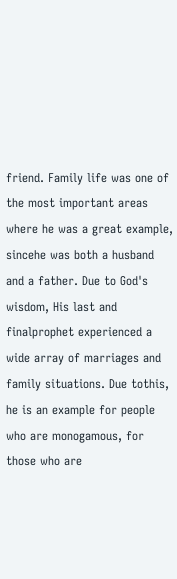friend. Family life was one of the most important areas where he was a great example, sincehe was both a husband and a father. Due to God's wisdom, His last and finalprophet experienced a wide array of marriages and family situations. Due tothis, he is an example for people who are monogamous, for those who are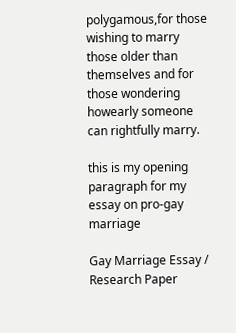polygamous,for those wishing to marry those older than themselves and for those wondering howearly someone can rightfully marry.

this is my opening paragraph for my essay on pro-gay marriage

Gay Marriage Essay / Research Paper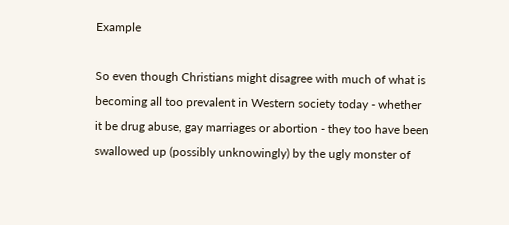Example

So even though Christians might disagree with much of what is becoming all too prevalent in Western society today - whether it be drug abuse, gay marriages or abortion - they too have been swallowed up (possibly unknowingly) by the ugly monster of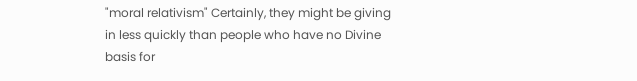"moral relativism" Certainly, they might be giving in less quickly than people who have no Divine basis for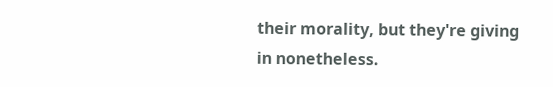their morality, but they're giving in nonetheless.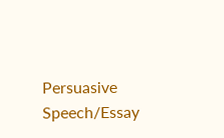Persuasive Speech/Essay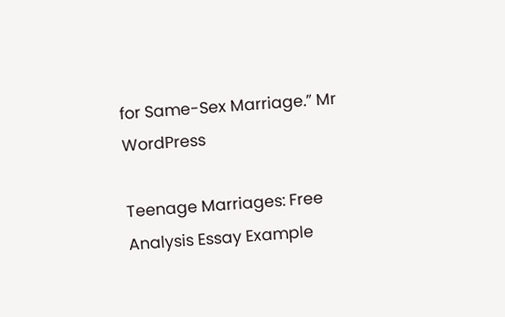for Same-Sex Marriage.” Mr WordPress

Teenage Marriages: Free Analysis Essay Example